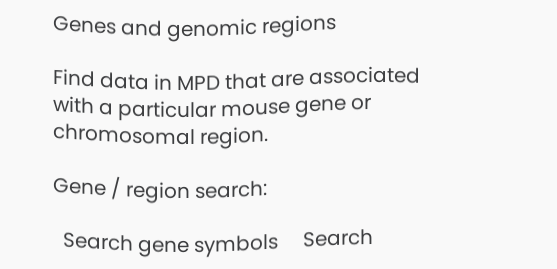Genes and genomic regions

Find data in MPD that are associated with a particular mouse gene or chromosomal region.

Gene / region search:

  Search gene symbols     Search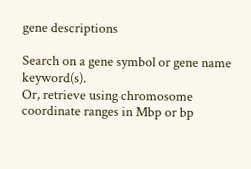gene descriptions

Search on a gene symbol or gene name keyword(s).
Or, retrieve using chromosome coordinate ranges in Mbp or bp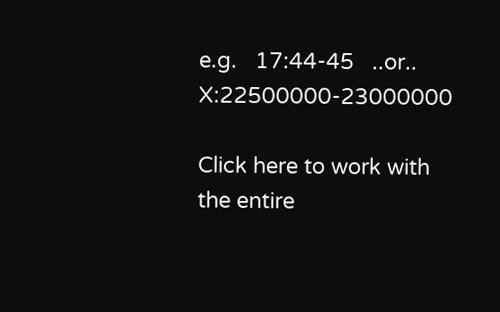e.g.   17:44-45   ..or..   X:22500000-23000000

Click here to work with the entire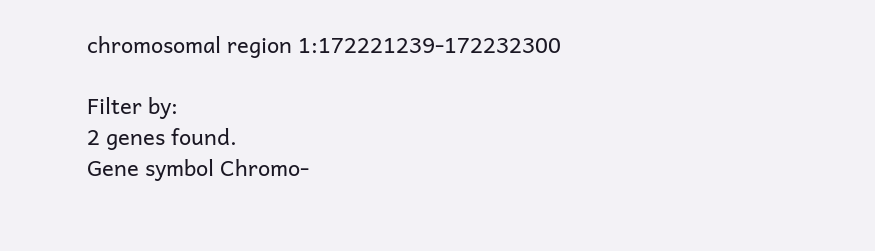chromosomal region 1:172221239-172232300

Filter by:
2 genes found.
Gene symbol Chromo-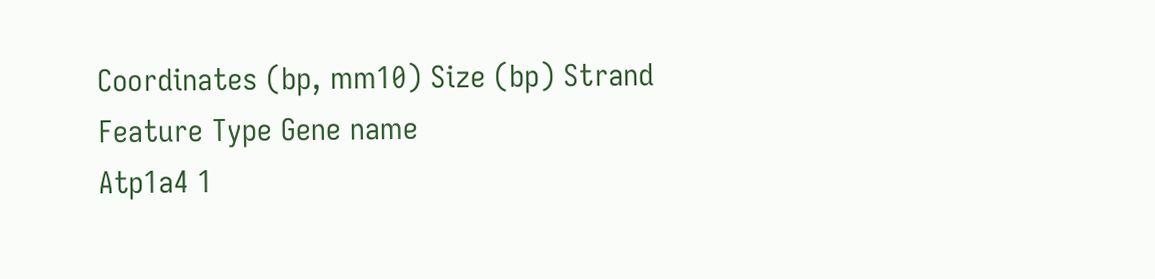Coordinates (bp, mm10) Size (bp) Strand Feature Type Gene name
Atp1a4 1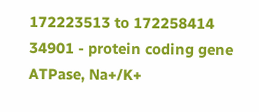172223513 to 172258414 34901 - protein coding gene ATPase, Na+/K+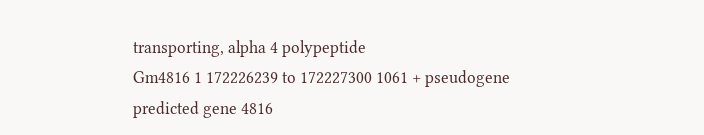transporting, alpha 4 polypeptide
Gm4816 1 172226239 to 172227300 1061 + pseudogene predicted gene 4816